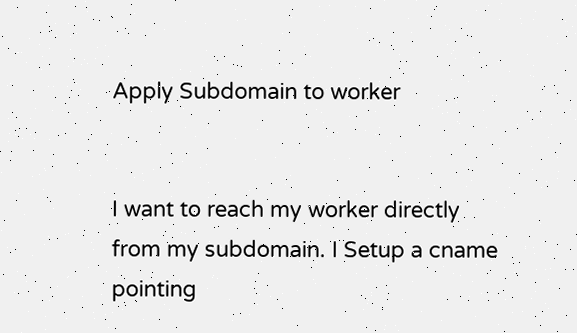Apply Subdomain to worker


I want to reach my worker directly from my subdomain. I Setup a cname pointing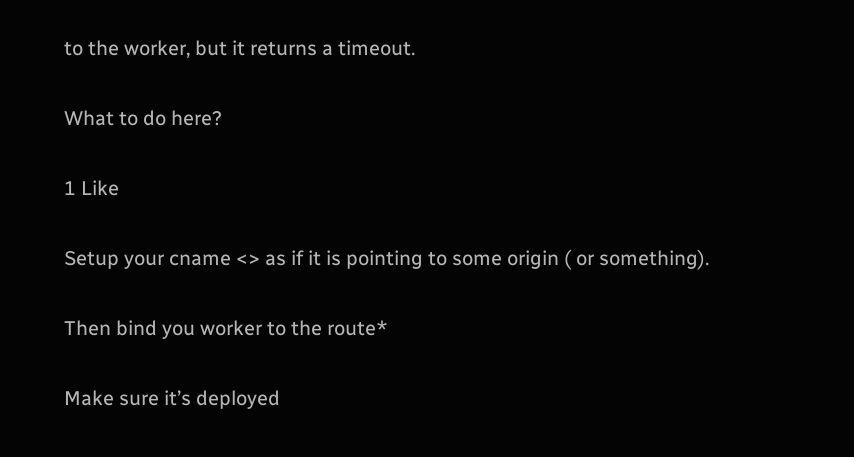to the worker, but it returns a timeout.

What to do here?

1 Like

Setup your cname <> as if it is pointing to some origin ( or something).

Then bind you worker to the route*

Make sure it’s deployed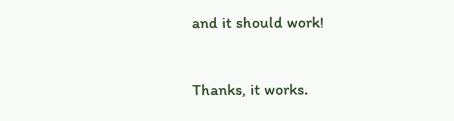and it should work!


Thanks, it works.